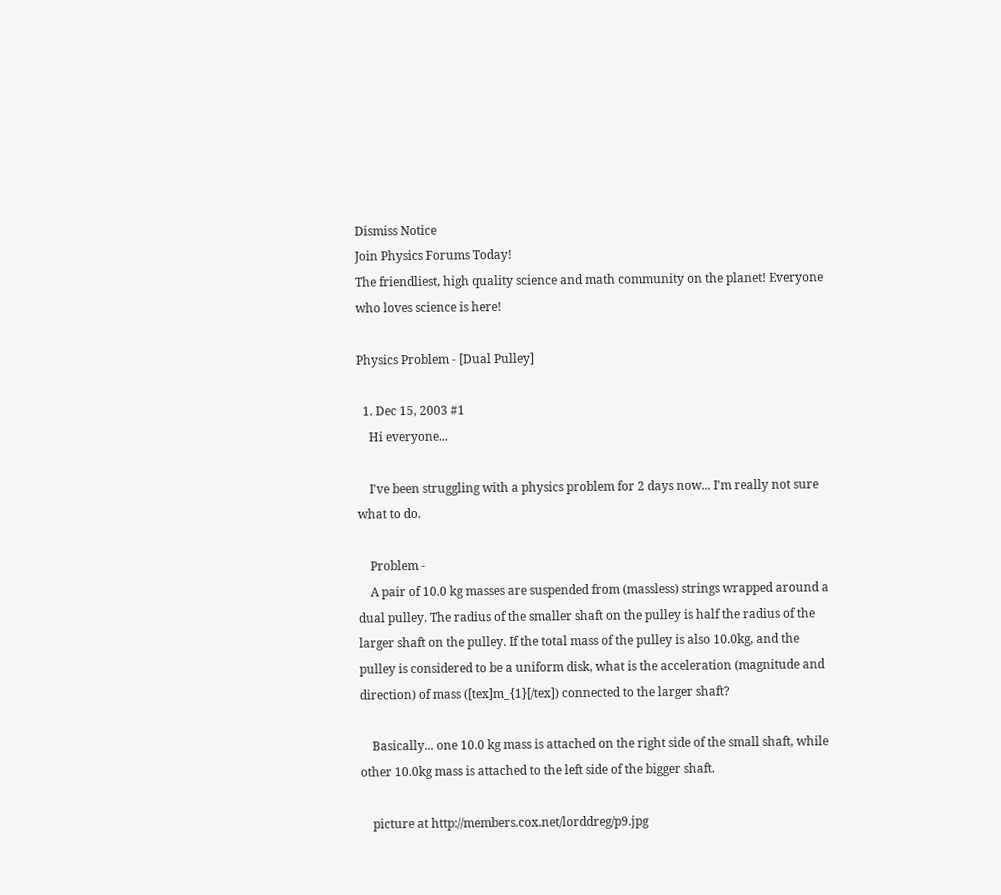Dismiss Notice
Join Physics Forums Today!
The friendliest, high quality science and math community on the planet! Everyone who loves science is here!

Physics Problem - [Dual Pulley]

  1. Dec 15, 2003 #1
    Hi everyone...

    I've been struggling with a physics problem for 2 days now... I'm really not sure what to do.

    Problem -
    A pair of 10.0 kg masses are suspended from (massless) strings wrapped around a dual pulley. The radius of the smaller shaft on the pulley is half the radius of the larger shaft on the pulley. If the total mass of the pulley is also 10.0kg, and the pulley is considered to be a uniform disk, what is the acceleration (magnitude and direction) of mass ([tex]m_{1}[/tex]) connected to the larger shaft?

    Basically... one 10.0 kg mass is attached on the right side of the small shaft, while other 10.0kg mass is attached to the left side of the bigger shaft.

    picture at http://members.cox.net/lorddreg/p9.jpg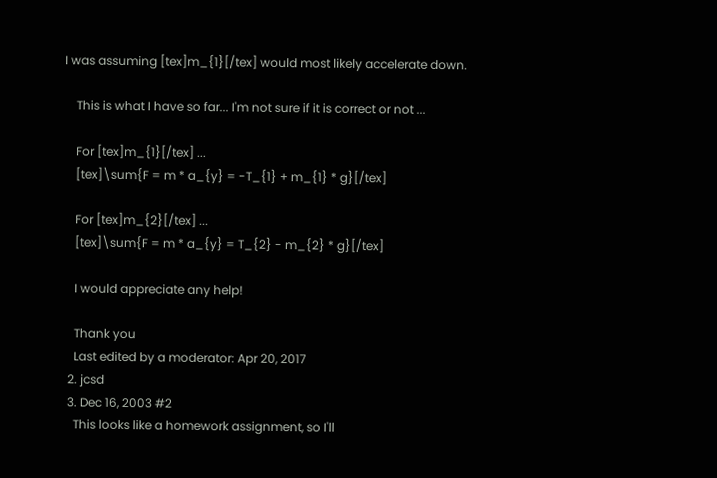I was assuming [tex]m_{1}[/tex] would most likely accelerate down.

    This is what I have so far... I'm not sure if it is correct or not ...

    For [tex]m_{1}[/tex] ...
    [tex]\sum{F = m * a_{y} = -T_{1} + m_{1} * g}[/tex]

    For [tex]m_{2}[/tex] ...
    [tex]\sum{F = m * a_{y} = T_{2} - m_{2} * g}[/tex]

    I would appreciate any help!

    Thank you
    Last edited by a moderator: Apr 20, 2017
  2. jcsd
  3. Dec 16, 2003 #2
    This looks like a homework assignment, so I'll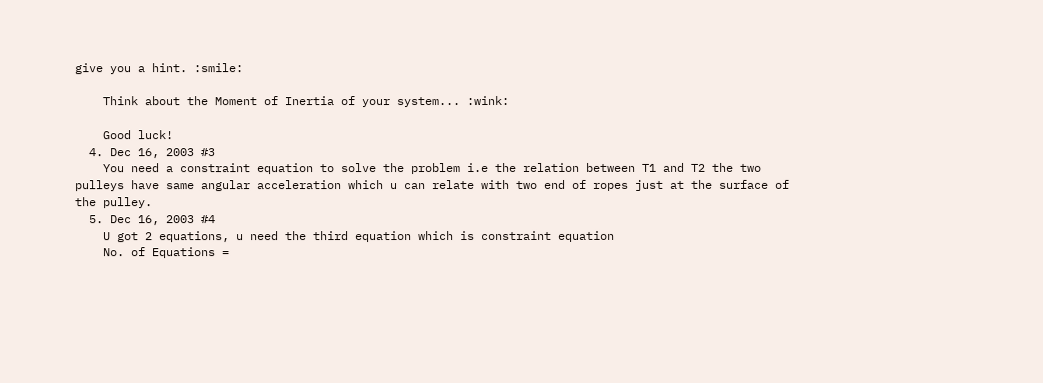give you a hint. :smile:

    Think about the Moment of Inertia of your system... :wink:

    Good luck!
  4. Dec 16, 2003 #3
    You need a constraint equation to solve the problem i.e the relation between T1 and T2 the two pulleys have same angular acceleration which u can relate with two end of ropes just at the surface of the pulley.
  5. Dec 16, 2003 #4
    U got 2 equations, u need the third equation which is constraint equation
    No. of Equations =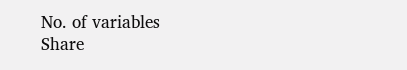No. of variables
Share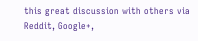this great discussion with others via Reddit, Google+,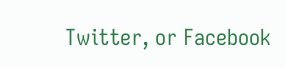Twitter, or Facebook